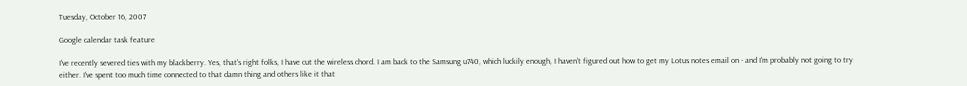Tuesday, October 16, 2007

Google calendar task feature

I've recently severed ties with my blackberry. Yes, that's right folks, I have cut the wireless chord. I am back to the Samsung u740, which luckily enough, I haven't figured out how to get my Lotus notes email on - and I'm probably not going to try either. I've spent too much time connected to that damn thing and others like it that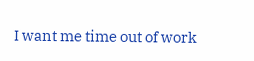I want me time out of work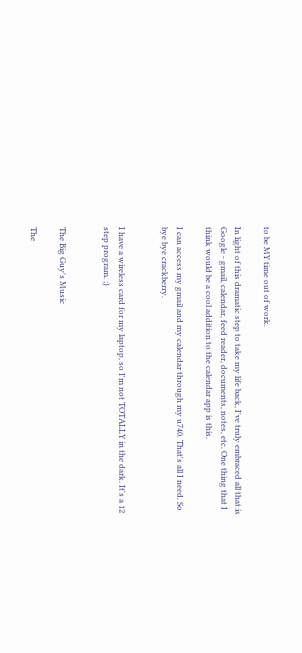to be MY time out of work.

In light of this dramatic step to take my life back, I've truly embraced all that is Google - gmail, calendar, feed reader, documents, notes, etc. One thing that I think would be a cool addition to the calendar app is this.

I can access my gmail and my calendar through my u740. That's all I need. So bye bye crackberry.


I have a wireless card for my laptop, so I'm not TOTALLY in the dark. It's a 12 step program. ;)


The Big Guy's Music

The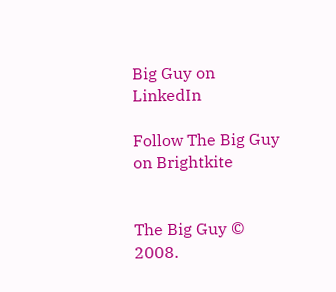Big Guy on LinkedIn

Follow The Big Guy on Brightkite


The Big Guy © 2008.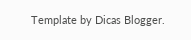Template by Dicas Blogger.